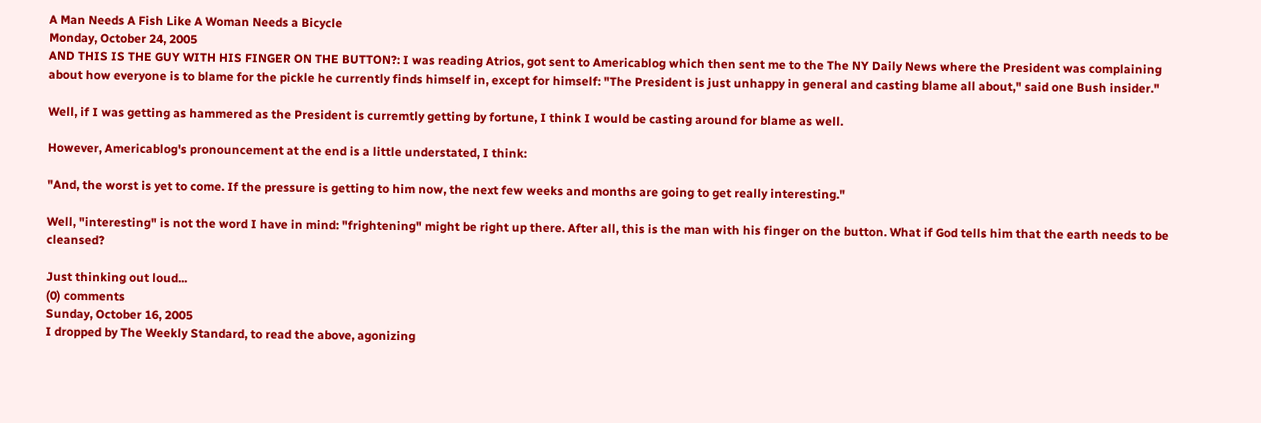A Man Needs A Fish Like A Woman Needs a Bicycle
Monday, October 24, 2005
AND THIS IS THE GUY WITH HIS FINGER ON THE BUTTON?: I was reading Atrios, got sent to Americablog which then sent me to the The NY Daily News where the President was complaining about how everyone is to blame for the pickle he currently finds himself in, except for himself: "The President is just unhappy in general and casting blame all about," said one Bush insider."

Well, if I was getting as hammered as the President is curremtly getting by fortune, I think I would be casting around for blame as well.

However, Americablog's pronouncement at the end is a little understated, I think:

"And, the worst is yet to come. If the pressure is getting to him now, the next few weeks and months are going to get really interesting."

Well, "interesting" is not the word I have in mind: "frightening" might be right up there. After all, this is the man with his finger on the button. What if God tells him that the earth needs to be cleansed?

Just thinking out loud...
(0) comments
Sunday, October 16, 2005
I dropped by The Weekly Standard, to read the above, agonizing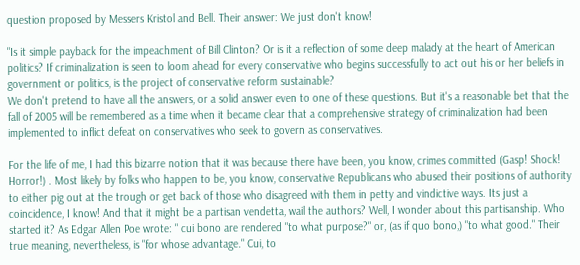question proposed by Messers Kristol and Bell. Their answer: We just don't know!

"Is it simple payback for the impeachment of Bill Clinton? Or is it a reflection of some deep malady at the heart of American politics? If criminalization is seen to loom ahead for every conservative who begins successfully to act out his or her beliefs in government or politics, is the project of conservative reform sustainable?
We don't pretend to have all the answers, or a solid answer even to one of these questions. But it's a reasonable bet that the fall of 2005 will be remembered as a time when it became clear that a comprehensive strategy of criminalization had been implemented to inflict defeat on conservatives who seek to govern as conservatives.

For the life of me, I had this bizarre notion that it was because there have been, you know, crimes committed (Gasp! Shock! Horror!) . Most likely by folks who happen to be, you know, conservative Republicans who abused their positions of authority to either pig out at the trough or get back of those who disagreed with them in petty and vindictive ways. Its just a coincidence, I know! And that it might be a partisan vendetta, wail the authors? Well, I wonder about this partisanship. Who started it? As Edgar Allen Poe wrote: " cui bono are rendered "to what purpose?" or, (as if quo bono,) "to what good." Their true meaning, nevertheless, is "for whose advantage." Cui, to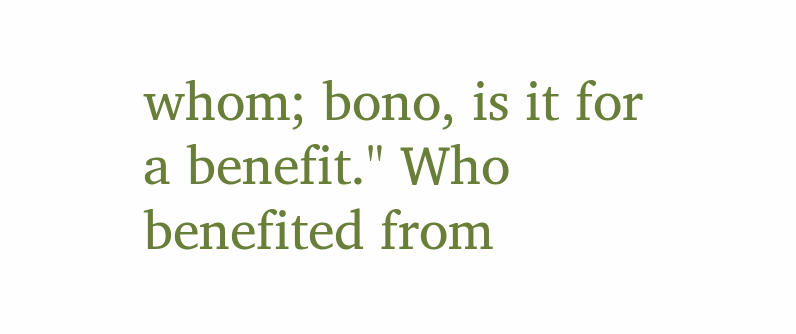whom; bono, is it for a benefit." Who benefited from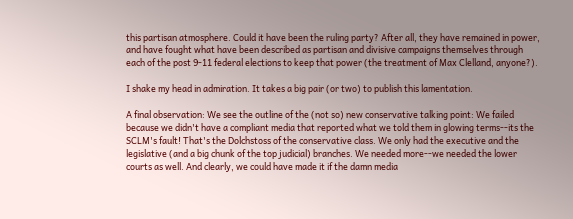this partisan atmosphere. Could it have been the ruling party? After all, they have remained in power, and have fought what have been described as partisan and divisive campaigns themselves through each of the post 9-11 federal elections to keep that power (the treatment of Max Clelland, anyone?).

I shake my head in admiration. It takes a big pair (or two) to publish this lamentation.

A final observation: We see the outline of the (not so) new conservative talking point: We failed because we didn't have a compliant media that reported what we told them in glowing terms--its the SCLM's fault! That's the Dolchstoss of the conservative class. We only had the executive and the legislative (and a big chunk of the top judicial) branches. We needed more--we needed the lower courts as well. And clearly, we could have made it if the damn media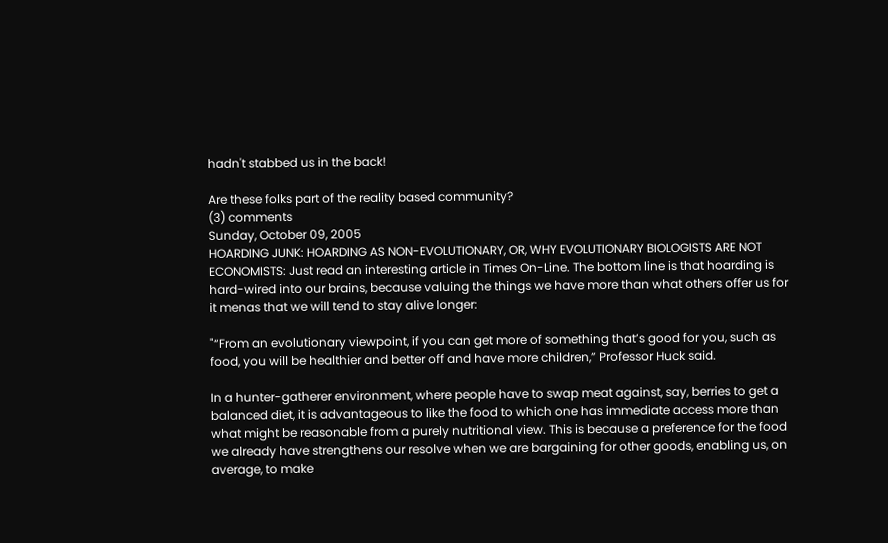hadn't stabbed us in the back!

Are these folks part of the reality based community?
(3) comments
Sunday, October 09, 2005
HOARDING JUNK: HOARDING AS NON-EVOLUTIONARY, OR, WHY EVOLUTIONARY BIOLOGISTS ARE NOT ECONOMISTS: Just read an interesting article in Times On-Line. The bottom line is that hoarding is hard-wired into our brains, because valuing the things we have more than what others offer us for it menas that we will tend to stay alive longer:

"“From an evolutionary viewpoint, if you can get more of something that’s good for you, such as food, you will be healthier and better off and have more children,” Professor Huck said.

In a hunter-gatherer environment, where people have to swap meat against, say, berries to get a balanced diet, it is advantageous to like the food to which one has immediate access more than what might be reasonable from a purely nutritional view. This is because a preference for the food we already have strengthens our resolve when we are bargaining for other goods, enabling us, on average, to make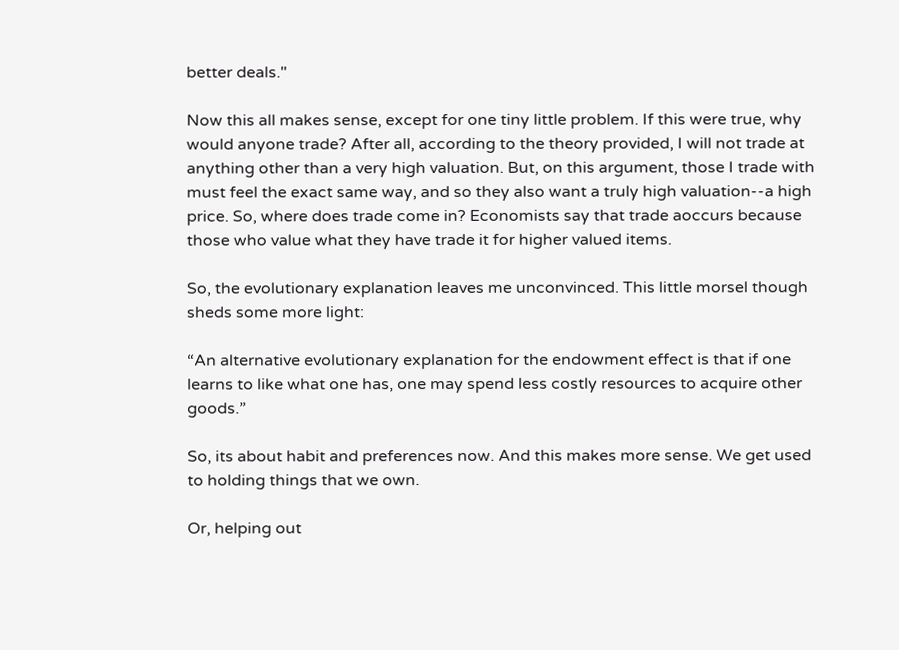better deals."

Now this all makes sense, except for one tiny little problem. If this were true, why would anyone trade? After all, according to the theory provided, I will not trade at anything other than a very high valuation. But, on this argument, those I trade with must feel the exact same way, and so they also want a truly high valuation--a high price. So, where does trade come in? Economists say that trade aoccurs because those who value what they have trade it for higher valued items.

So, the evolutionary explanation leaves me unconvinced. This little morsel though sheds some more light:

“An alternative evolutionary explanation for the endowment effect is that if one learns to like what one has, one may spend less costly resources to acquire other goods.”

So, its about habit and preferences now. And this makes more sense. We get used to holding things that we own.

Or, helping out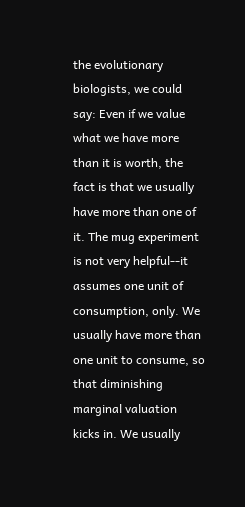the evolutionary biologists, we could say: Even if we value what we have more than it is worth, the fact is that we usually have more than one of it. The mug experiment is not very helpful--it assumes one unit of consumption, only. We usually have more than one unit to consume, so that diminishing marginal valuation kicks in. We usually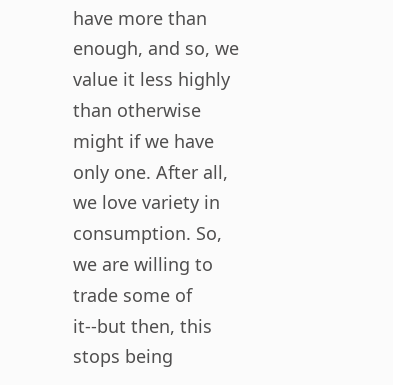have more than enough, and so, we value it less highly than otherwise might if we have only one. After all, we love variety in consumption. So, we are willing to trade some of it--but then, this stops being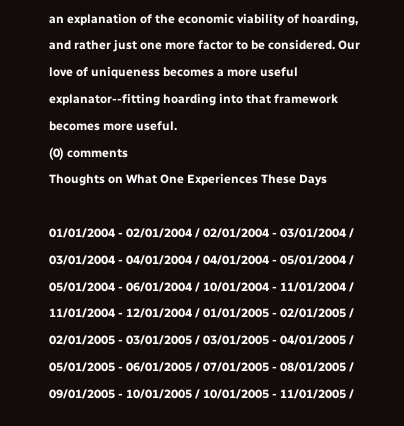an explanation of the economic viability of hoarding, and rather just one more factor to be considered. Our love of uniqueness becomes a more useful explanator--fitting hoarding into that framework becomes more useful.
(0) comments
Thoughts on What One Experiences These Days

01/01/2004 - 02/01/2004 / 02/01/2004 - 03/01/2004 / 03/01/2004 - 04/01/2004 / 04/01/2004 - 05/01/2004 / 05/01/2004 - 06/01/2004 / 10/01/2004 - 11/01/2004 / 11/01/2004 - 12/01/2004 / 01/01/2005 - 02/01/2005 / 02/01/2005 - 03/01/2005 / 03/01/2005 - 04/01/2005 / 05/01/2005 - 06/01/2005 / 07/01/2005 - 08/01/2005 / 09/01/2005 - 10/01/2005 / 10/01/2005 - 11/01/2005 /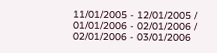11/01/2005 - 12/01/2005 / 01/01/2006 - 02/01/2006 / 02/01/2006 - 03/01/2006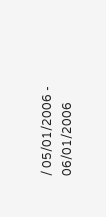/ 05/01/2006 - 06/01/2006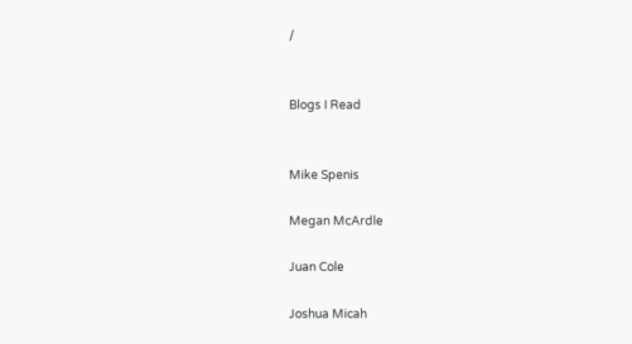/


Blogs I Read


Mike Spenis

Megan McArdle

Juan Cole

Joshua Micah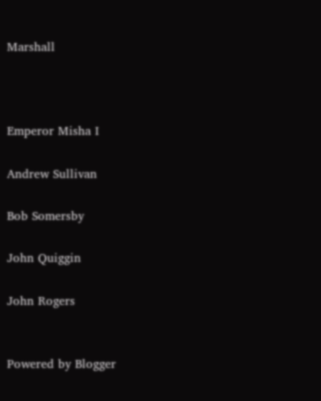Marshall



Emperor Misha I

Andrew Sullivan

Bob Somersby

John Quiggin

John Rogers


Powered by Blogger